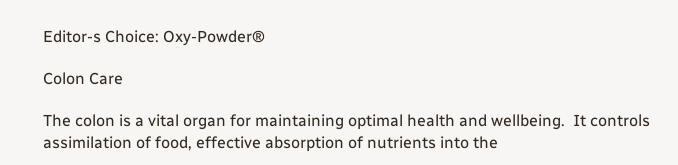Editor-s Choice: Oxy-Powder®

Colon Care

The colon is a vital organ for maintaining optimal health and wellbeing.  It controls assimilation of food, effective absorption of nutrients into the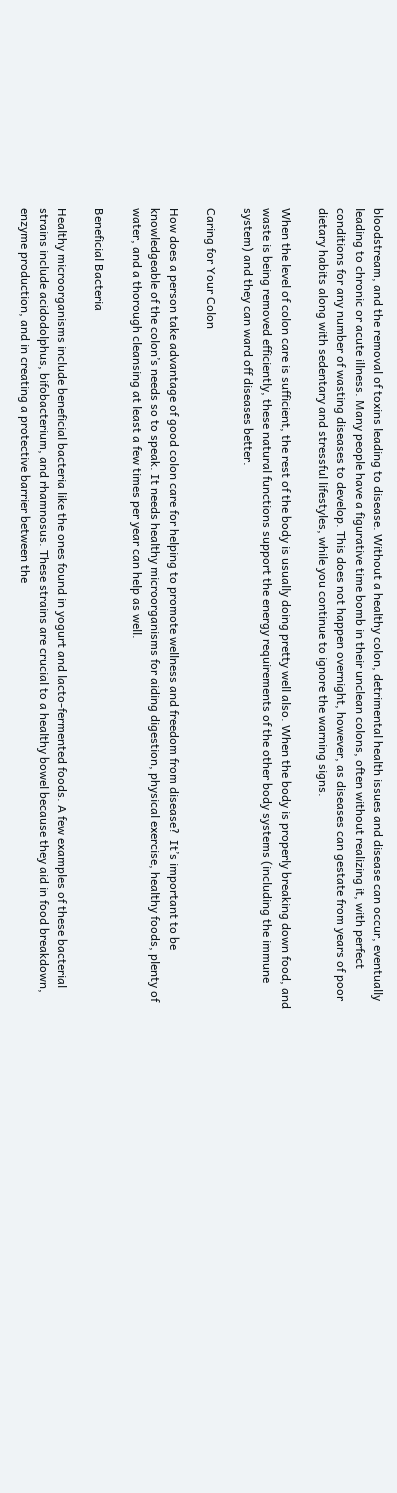bloodstream, and the removal of toxins leading to disease. Without a healthy colon, detrimental health issues and disease can occur, eventually leading to chronic or acute illness. Many people have a figurative time bomb in their unclean colons, often without realizing it, with perfect conditions for any number of wasting diseases to develop. This does not happen overnight, however, as diseases can gestate from years of poor dietary habits along with sedentary and stressful lifestyles, while you continue to ignore the warning signs.

When the level of colon care is sufficient, the rest of the body is usually doing pretty well also. When the body is properly breaking down food, and waste is being removed efficiently, these natural functions support the energy requirements of the other body systems (including the immune system) and they can ward off diseases better.

Caring for Your Colon

How does a person take advantage of good colon care for helping to promote wellness and freedom from disease?  It’s important to be knowledgeable of the colon’s needs so to speak. It needs healthy microorganisms for aiding digestion, physical exercise, healthy foods, plenty of water, and a thorough cleansing at least a few times per year can help as well.

Beneficial Bacteria

Healthy microorganisms include beneficial bacteria like the ones found in yogurt and lacto-fermented foods. A few examples of these bacterial strains include acidodolphus, bifobacterium, and rhamnosus. These strains are crucial to a healthy bowel because they aid in food breakdown, enzyme production, and in creating a protective barrier between the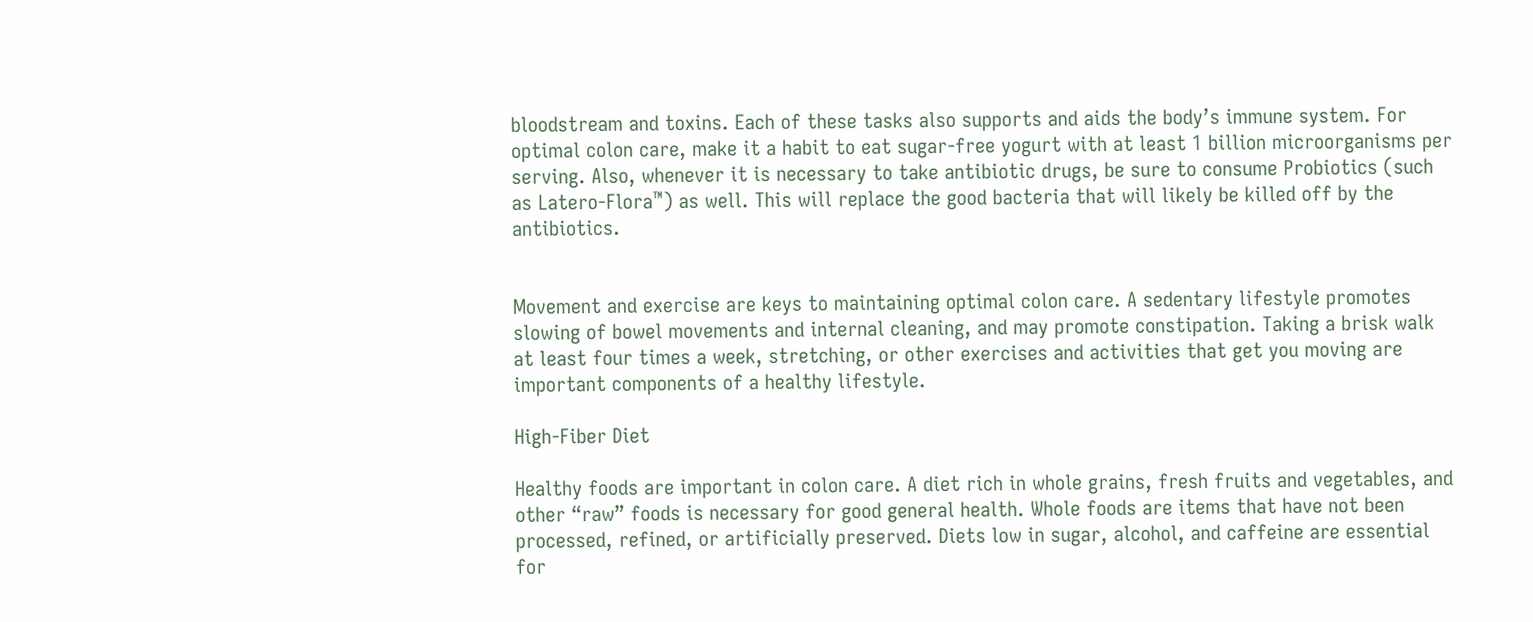bloodstream and toxins. Each of these tasks also supports and aids the body’s immune system. For optimal colon care, make it a habit to eat sugar-free yogurt with at least 1 billion microorganisms per serving. Also, whenever it is necessary to take antibiotic drugs, be sure to consume Probiotics (such as Latero-Flora™) as well. This will replace the good bacteria that will likely be killed off by the antibiotics.


Movement and exercise are keys to maintaining optimal colon care. A sedentary lifestyle promotes slowing of bowel movements and internal cleaning, and may promote constipation. Taking a brisk walk at least four times a week, stretching, or other exercises and activities that get you moving are important components of a healthy lifestyle.

High-Fiber Diet

Healthy foods are important in colon care. A diet rich in whole grains, fresh fruits and vegetables, and other “raw” foods is necessary for good general health. Whole foods are items that have not been processed, refined, or artificially preserved. Diets low in sugar, alcohol, and caffeine are essential for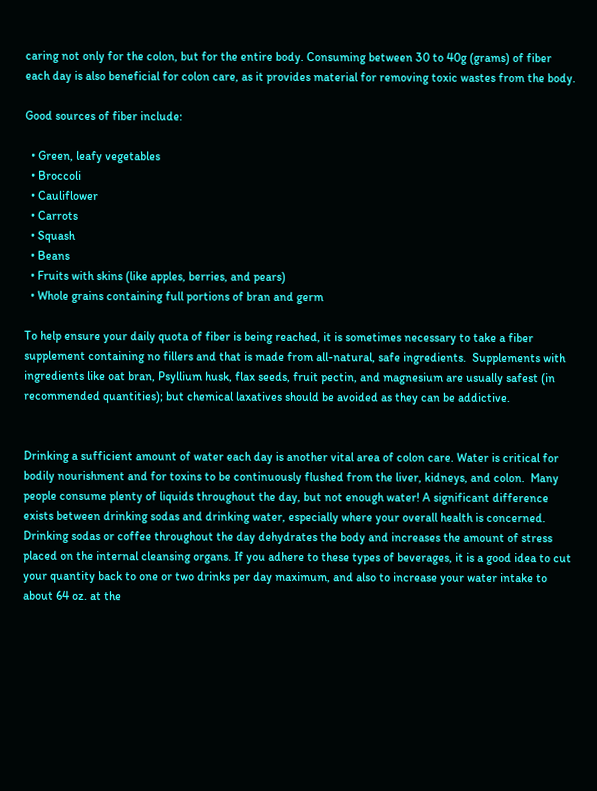caring not only for the colon, but for the entire body. Consuming between 30 to 40g (grams) of fiber each day is also beneficial for colon care, as it provides material for removing toxic wastes from the body.

Good sources of fiber include:

  • Green, leafy vegetables
  • Broccoli
  • Cauliflower
  • Carrots
  • Squash
  • Beans
  • Fruits with skins (like apples, berries, and pears)
  • Whole grains containing full portions of bran and germ

To help ensure your daily quota of fiber is being reached, it is sometimes necessary to take a fiber supplement containing no fillers and that is made from all-natural, safe ingredients.  Supplements with ingredients like oat bran, Psyllium husk, flax seeds, fruit pectin, and magnesium are usually safest (in recommended quantities); but chemical laxatives should be avoided as they can be addictive.


Drinking a sufficient amount of water each day is another vital area of colon care. Water is critical for bodily nourishment and for toxins to be continuously flushed from the liver, kidneys, and colon.  Many people consume plenty of liquids throughout the day, but not enough water! A significant difference exists between drinking sodas and drinking water, especially where your overall health is concerned. Drinking sodas or coffee throughout the day dehydrates the body and increases the amount of stress placed on the internal cleansing organs. If you adhere to these types of beverages, it is a good idea to cut your quantity back to one or two drinks per day maximum, and also to increase your water intake to about 64 oz. at the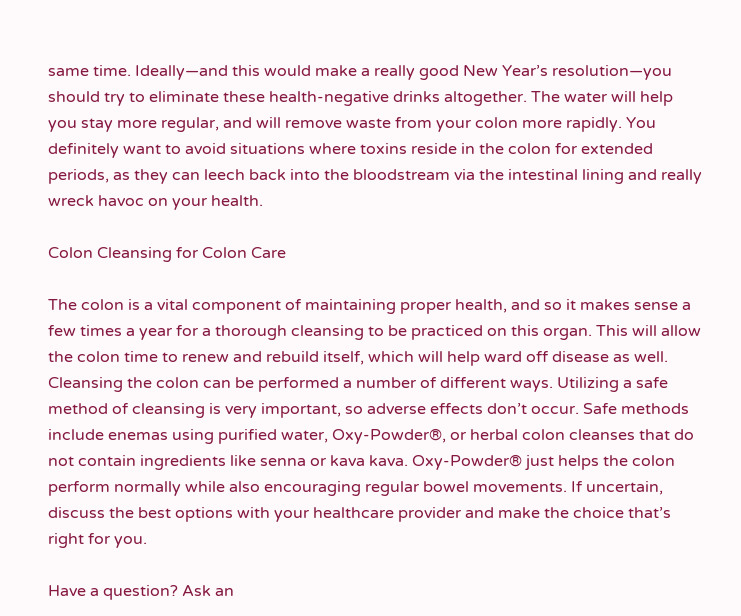same time. Ideally—and this would make a really good New Year’s resolution—you should try to eliminate these health-negative drinks altogether. The water will help you stay more regular, and will remove waste from your colon more rapidly. You definitely want to avoid situations where toxins reside in the colon for extended periods, as they can leech back into the bloodstream via the intestinal lining and really wreck havoc on your health.

Colon Cleansing for Colon Care

The colon is a vital component of maintaining proper health, and so it makes sense a few times a year for a thorough cleansing to be practiced on this organ. This will allow the colon time to renew and rebuild itself, which will help ward off disease as well. Cleansing the colon can be performed a number of different ways. Utilizing a safe method of cleansing is very important, so adverse effects don’t occur. Safe methods include enemas using purified water, Oxy-Powder®, or herbal colon cleanses that do not contain ingredients like senna or kava kava. Oxy-Powder® just helps the colon perform normally while also encouraging regular bowel movements. If uncertain, discuss the best options with your healthcare provider and make the choice that’s right for you.

Have a question? Ask an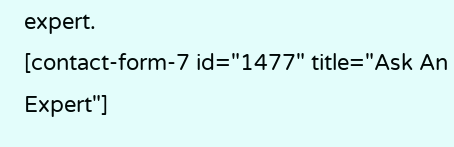expert.
[contact-form-7 id="1477" title="Ask An Expert"]